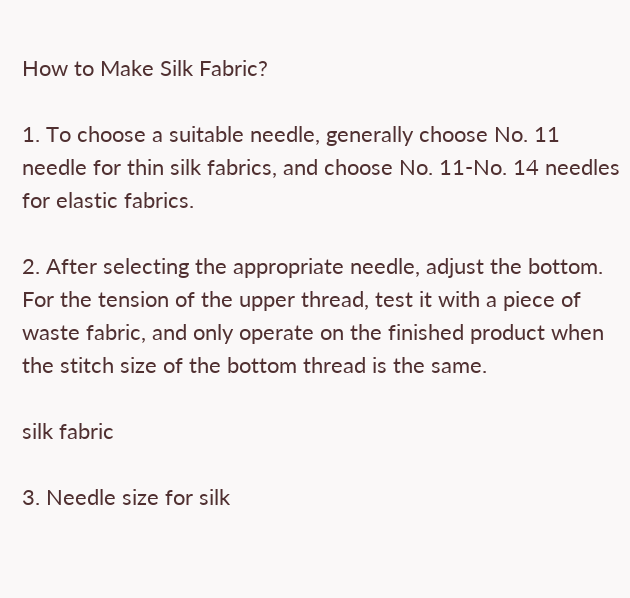How to Make Silk Fabric?

1. To choose a suitable needle, generally choose No. 11 needle for thin silk fabrics, and choose No. 11-No. 14 needles for elastic fabrics.

2. After selecting the appropriate needle, adjust the bottom. For the tension of the upper thread, test it with a piece of waste fabric, and only operate on the finished product when the stitch size of the bottom thread is the same.

silk fabric

3. Needle size for silk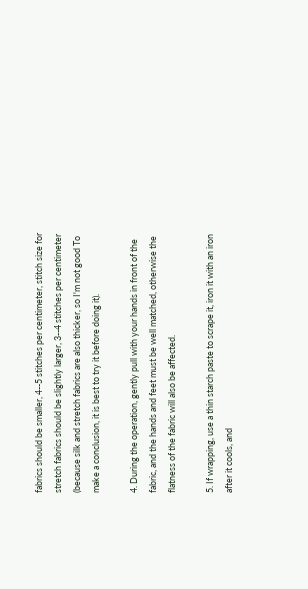fabrics should be smaller, 4--5 stitches per centimeter, stitch size for stretch fabrics should be slightly larger, 3--4 stitches per centimeter (because silk and stretch fabrics are also thicker, so I'm not good To make a conclusion, it is best to try it before doing it).

4. During the operation, gently pull with your hands in front of the fabric, and the hands and feet must be well matched, otherwise the flatness of the fabric will also be affected.

5. If wrapping, use a thin starch paste to scrape it, iron it with an iron after it cools, and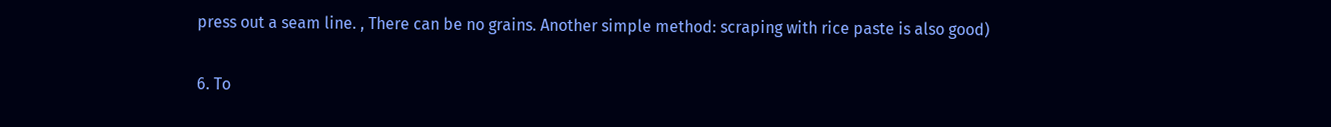press out a seam line. , There can be no grains. Another simple method: scraping with rice paste is also good)

6. To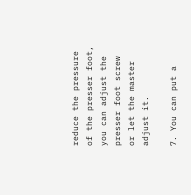reduce the pressure of the presser foot, you can adjust the presser foot screw or let the master adjust it.

7. You can put a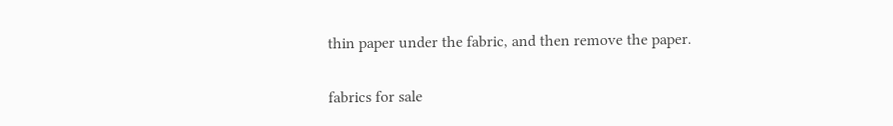thin paper under the fabric, and then remove the paper.

fabrics for sale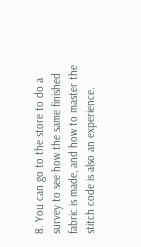8. You can go to the store to do a survey to see how the same finished fabric is made, and how to master the stitch code is also an experience.